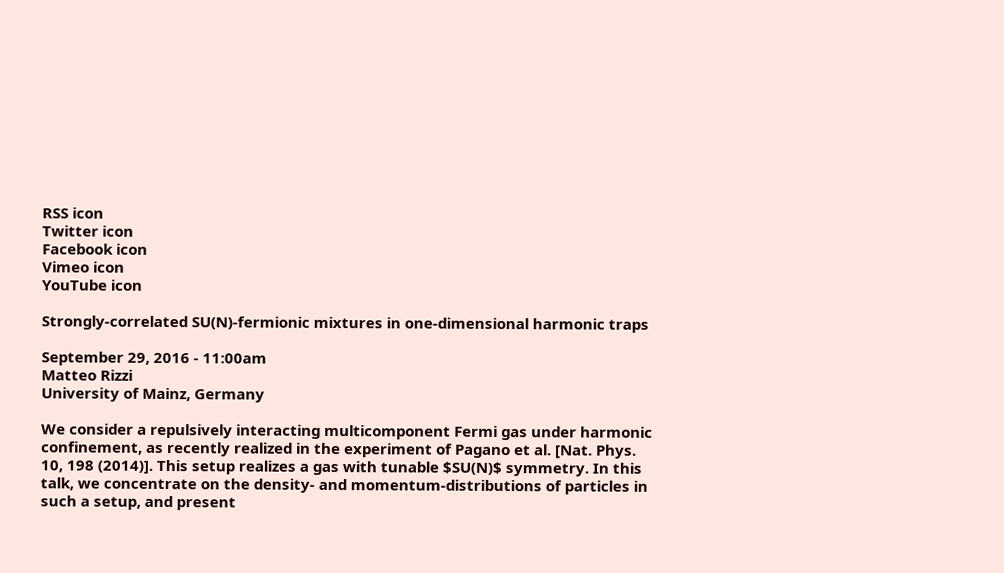RSS icon
Twitter icon
Facebook icon
Vimeo icon
YouTube icon

Strongly-correlated SU(N)-fermionic mixtures in one-dimensional harmonic traps

September 29, 2016 - 11:00am
Matteo Rizzi
University of Mainz, Germany

We consider a repulsively interacting multicomponent Fermi gas under harmonic confinement, as recently realized in the experiment of Pagano et al. [Nat. Phys. 10, 198 (2014)]. This setup realizes a gas with tunable $SU(N)$ symmetry. In this talk, we concentrate on the density- and momentum-distributions of particles in such a setup, and present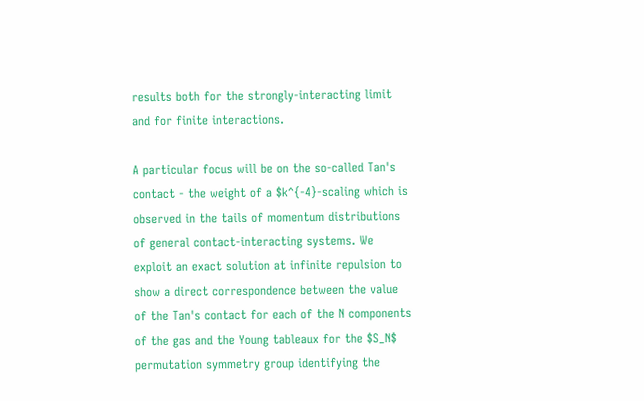results both for the strongly-interacting limit and for finite interactions.

A particular focus will be on the so-called Tan's contact - the weight of a $k^{-4}-scaling which is observed in the tails of momentum distributions of general contact-interacting systems. We exploit an exact solution at infinite repulsion to show a direct correspondence between the value of the Tan's contact for each of the N components of the gas and the Young tableaux for the $S_N$ permutation symmetry group identifying the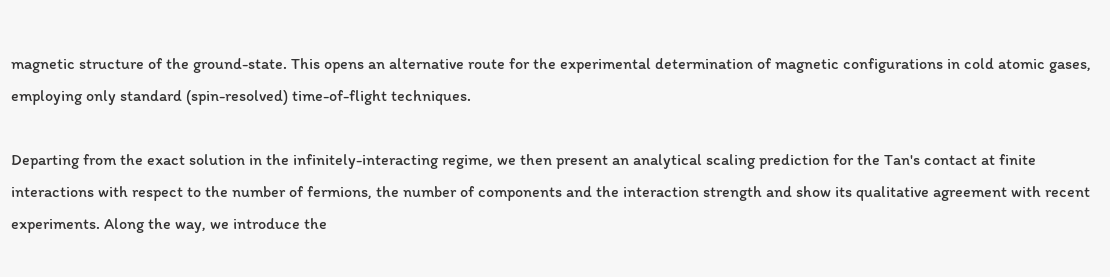magnetic structure of the ground-state. This opens an alternative route for the experimental determination of magnetic configurations in cold atomic gases, employing only standard (spin-resolved) time-of-flight techniques.

Departing from the exact solution in the infinitely-interacting regime, we then present an analytical scaling prediction for the Tan's contact at finite interactions with respect to the number of fermions, the number of components and the interaction strength and show its qualitative agreement with recent experiments. Along the way, we introduce the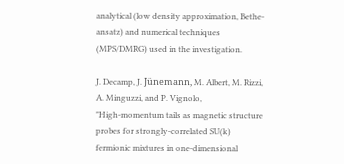analytical (low density approximation, Bethe-ansatz) and numerical techniques (MPS/DMRG) used in the investigation.

J. Decamp, J. Jünemann, M. Albert, M. Rizzi, A. Minguzzi, and P. Vignolo,
"High-momentum tails as magnetic structure probes for strongly-correlated SU(k) fermionic mixtures in one-dimensional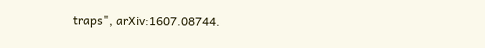traps", arXiv:1607.08744.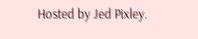Hosted by Jed Pixley.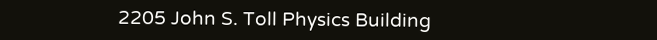2205 John S. Toll Physics Building